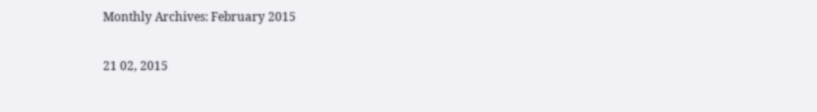Monthly Archives: February 2015

21 02, 2015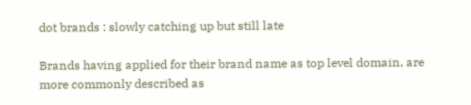dot brands : slowly catching up but still late

Brands having applied for their brand name as top level domain, are more commonly described as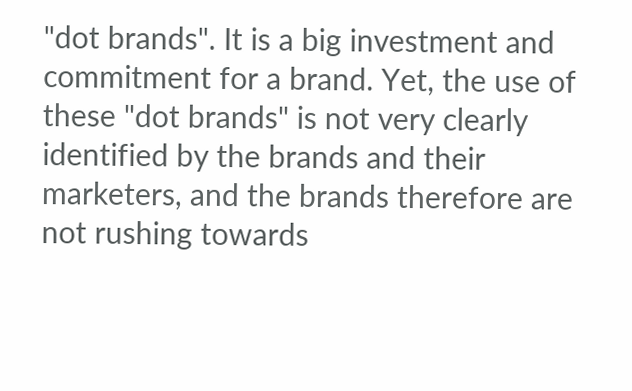"dot brands". It is a big investment and commitment for a brand. Yet, the use of these "dot brands" is not very clearly identified by the brands and their marketers, and the brands therefore are not rushing towards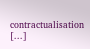contractualisation [...]